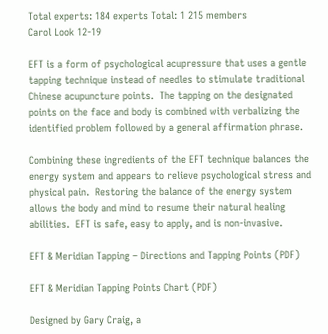Total experts: 184 experts Total: 1 215 members
Carol Look 12-19

EFT is a form of psychological acupressure that uses a gentle tapping technique instead of needles to stimulate traditional Chinese acupuncture points.  The tapping on the designated points on the face and body is combined with verbalizing the identified problem followed by a general affirmation phrase.

Combining these ingredients of the EFT technique balances the energy system and appears to relieve psychological stress and physical pain.  Restoring the balance of the energy system allows the body and mind to resume their natural healing abilities.  EFT is safe, easy to apply, and is non-invasive.

EFT & Meridian Tapping – Directions and Tapping Points (PDF)

EFT & Meridian Tapping Points Chart (PDF)

Designed by Gary Craig, a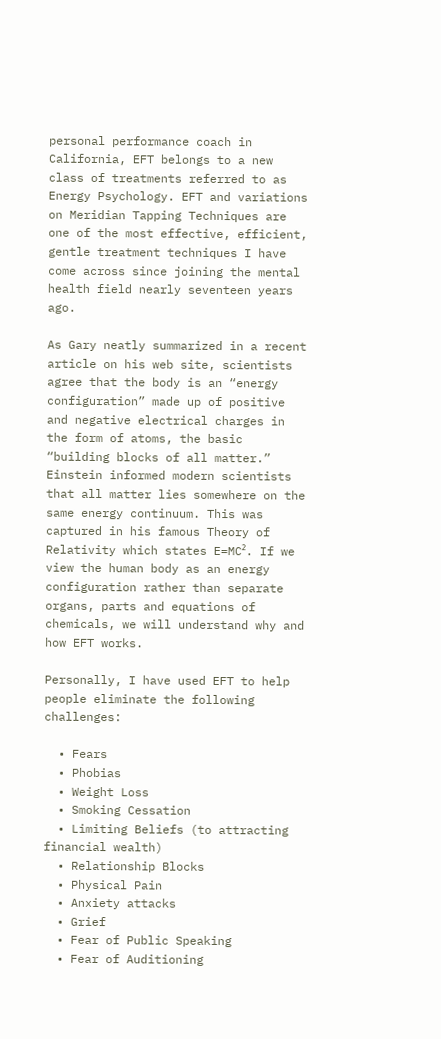personal performance coach in California, EFT belongs to a new class of treatments referred to as Energy Psychology. EFT and variations on Meridian Tapping Techniques are one of the most effective, efficient, gentle treatment techniques I have come across since joining the mental health field nearly seventeen years ago.

As Gary neatly summarized in a recent article on his web site, scientists agree that the body is an “energy configuration” made up of positive and negative electrical charges in the form of atoms, the basic “building blocks of all matter.” Einstein informed modern scientists that all matter lies somewhere on the same energy continuum. This was captured in his famous Theory of Relativity which states E=MC². If we view the human body as an energy configuration rather than separate organs, parts and equations of chemicals, we will understand why and how EFT works.

Personally, I have used EFT to help people eliminate the following challenges:

  • Fears
  • Phobias
  • Weight Loss
  • Smoking Cessation
  • Limiting Beliefs (to attracting financial wealth)
  • Relationship Blocks
  • Physical Pain
  • Anxiety attacks
  • Grief
  • Fear of Public Speaking
  • Fear of Auditioning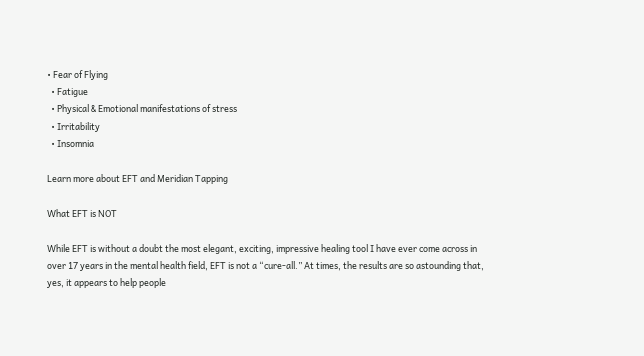• Fear of Flying
  • Fatigue
  • Physical & Emotional manifestations of stress
  • Irritability
  • Insomnia

Learn more about EFT and Meridian Tapping

What EFT is NOT

While EFT is without a doubt the most elegant, exciting, impressive healing tool I have ever come across in over 17 years in the mental health field, EFT is not a “cure-all.” At times, the results are so astounding that, yes, it appears to help people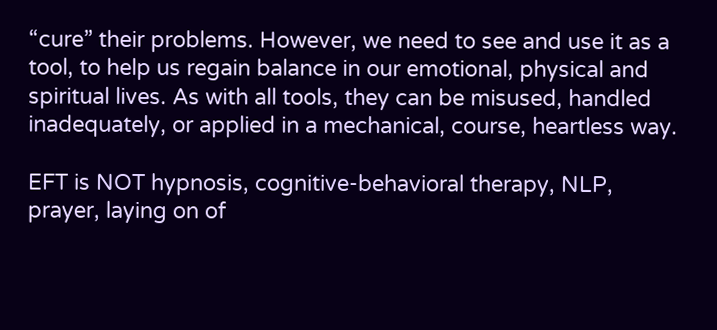“cure” their problems. However, we need to see and use it as a tool, to help us regain balance in our emotional, physical and spiritual lives. As with all tools, they can be misused, handled inadequately, or applied in a mechanical, course, heartless way.

EFT is NOT hypnosis, cognitive-behavioral therapy, NLP, prayer, laying on of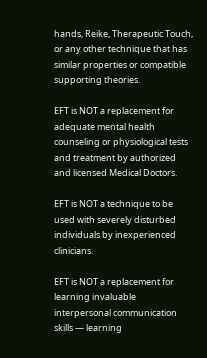hands, Reike, Therapeutic Touch, or any other technique that has similar properties or compatible supporting theories.

EFT is NOT a replacement for adequate mental health counseling or physiological tests and treatment by authorized and licensed Medical Doctors.

EFT is NOT a technique to be used with severely disturbed individuals by inexperienced clinicians.

EFT is NOT a replacement for learning invaluable interpersonal communication skills — learning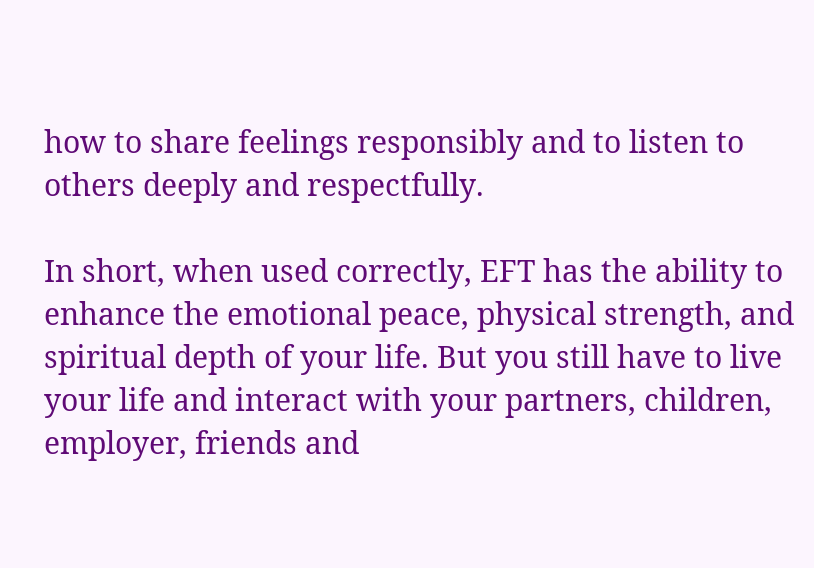how to share feelings responsibly and to listen to others deeply and respectfully.

In short, when used correctly, EFT has the ability to enhance the emotional peace, physical strength, and spiritual depth of your life. But you still have to live your life and interact with your partners, children, employer, friends and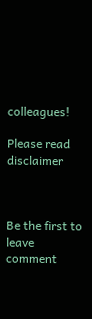colleagues!

Please read disclaimer



Be the first to leave comment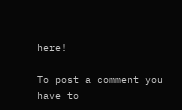here!

To post a comment you have to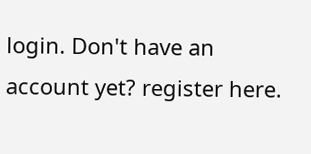login. Don't have an account yet? register here.